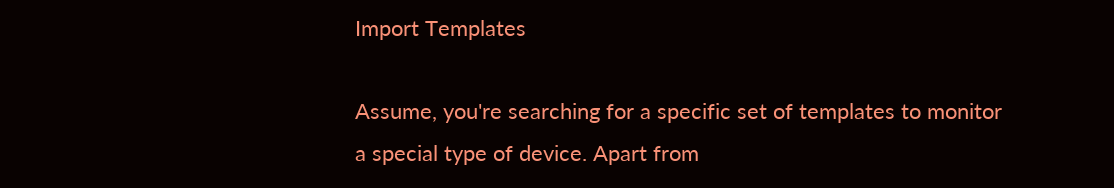Import Templates

Assume, you're searching for a specific set of templates to monitor a special type of device. Apart from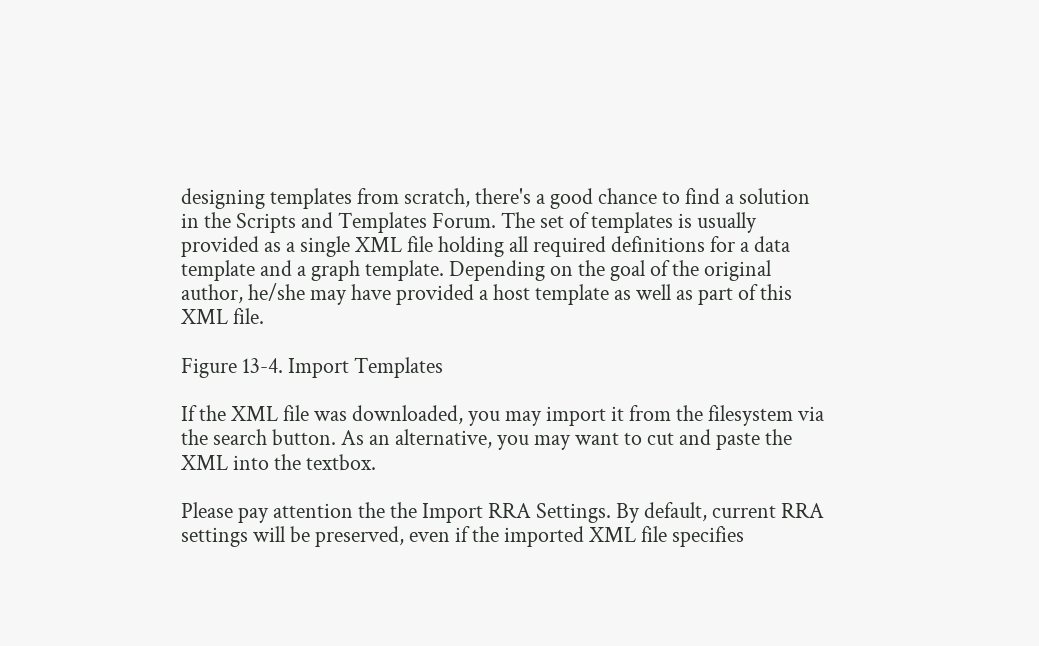designing templates from scratch, there's a good chance to find a solution in the Scripts and Templates Forum. The set of templates is usually provided as a single XML file holding all required definitions for a data template and a graph template. Depending on the goal of the original author, he/she may have provided a host template as well as part of this XML file.

Figure 13-4. Import Templates

If the XML file was downloaded, you may import it from the filesystem via the search button. As an alternative, you may want to cut and paste the XML into the textbox.

Please pay attention the the Import RRA Settings. By default, current RRA settings will be preserved, even if the imported XML file specifies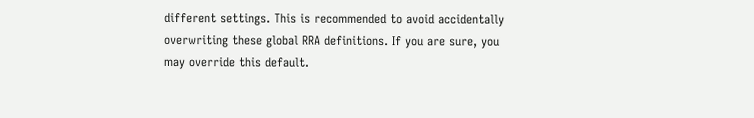different settings. This is recommended to avoid accidentally overwriting these global RRA definitions. If you are sure, you may override this default.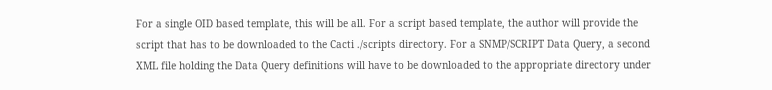For a single OID based template, this will be all. For a script based template, the author will provide the script that has to be downloaded to the Cacti ./scripts directory. For a SNMP/SCRIPT Data Query, a second XML file holding the Data Query definitions will have to be downloaded to the appropriate directory under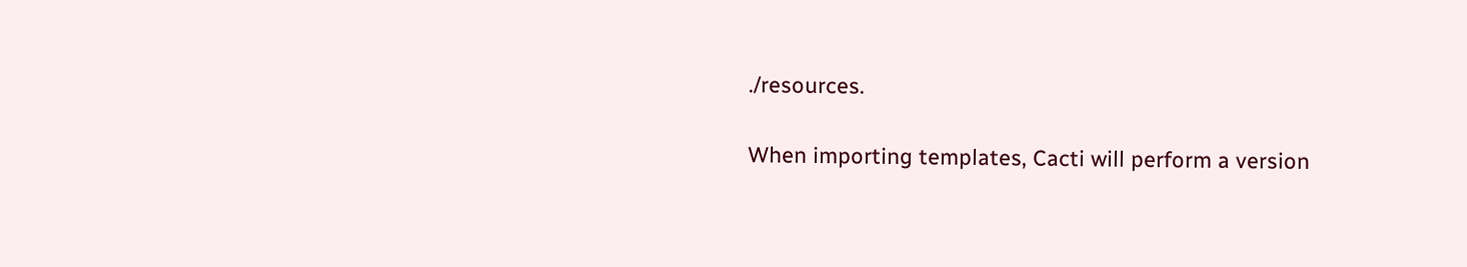./resources.

When importing templates, Cacti will perform a version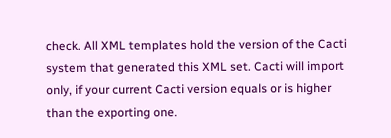check. All XML templates hold the version of the Cacti system that generated this XML set. Cacti will import only, if your current Cacti version equals or is higher than the exporting one.